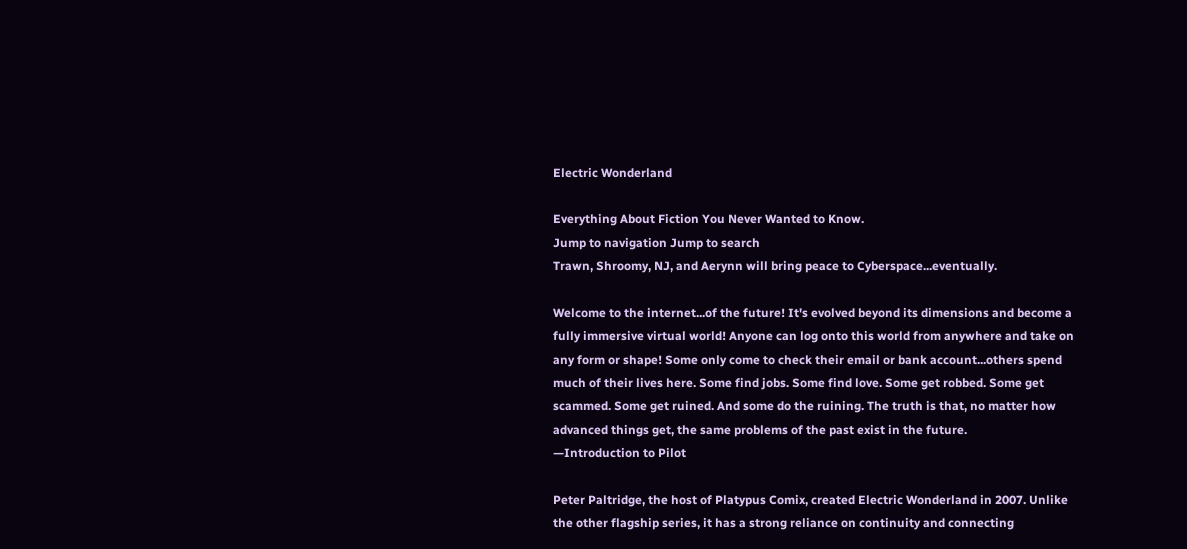Electric Wonderland

Everything About Fiction You Never Wanted to Know.
Jump to navigation Jump to search
Trawn, Shroomy, NJ, and Aerynn will bring peace to Cyberspace...eventually.

Welcome to the internet...of the future! It's evolved beyond its dimensions and become a fully immersive virtual world! Anyone can log onto this world from anywhere and take on any form or shape! Some only come to check their email or bank account...others spend much of their lives here. Some find jobs. Some find love. Some get robbed. Some get scammed. Some get ruined. And some do the ruining. The truth is that, no matter how advanced things get, the same problems of the past exist in the future.
—Introduction to Pilot

Peter Paltridge, the host of Platypus Comix, created Electric Wonderland in 2007. Unlike the other flagship series, it has a strong reliance on continuity and connecting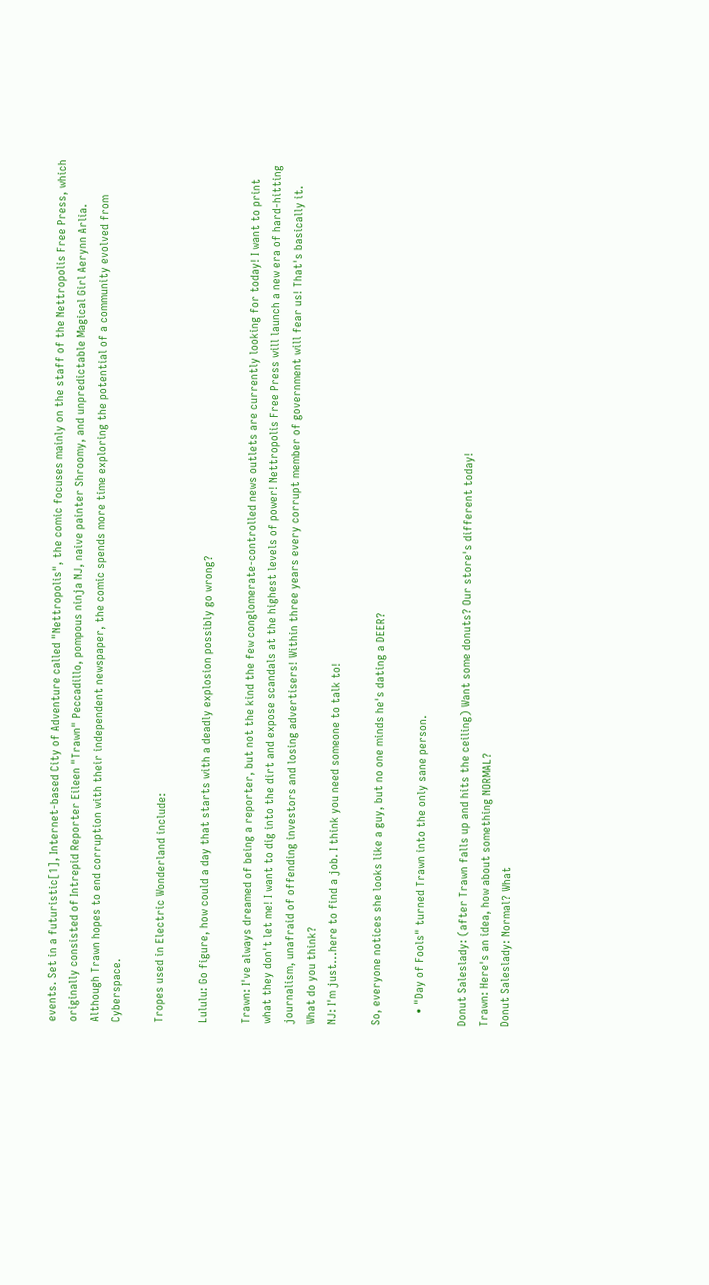events. Set in a futuristic[1], Internet-based City of Adventure called "Nettropolis", the comic focuses mainly on the staff of the Nettropolis Free Press, which originally consisted of Intrepid Reporter Eileen "Trawn" Peccadillo, pompous ninja NJ, naive painter Shroomy, and unpredictable Magical Girl Aerynn Arlia. Although Trawn hopes to end corruption with their independent newspaper, the comic spends more time exploring the potential of a community evolved from Cyberspace.

Tropes used in Electric Wonderland include:

Lululu: Go figure, how could a day that starts with a deadly explosion possibly go wrong?

Trawn: I've always dreamed of being a reporter, but not the kind the few conglomerate-controlled news outlets are currently looking for today! I want to print what they don't let me! I want to dig into the dirt and expose scandals at the highest levels of power! Nettropolis Free Press will launch a new era of hard-hitting journalism, unafraid of offending investors and losing advertisers! Within three years every corrupt member of government will fear us! That's basically it. What do you think?
NJ: I'm just...here to find a job. I think you need someone to talk to!

So, everyone notices she looks like a guy, but no one minds he's dating a DEER?

    • "Day of Fools" turned Trawn into the only sane person.

Donut Saleslady: (after Trawn falls up and hits the ceiling) Want some donuts? Our store's different today!
Trawn: Here's an idea, how about something NORMAL?
Donut Saleslady: Normal? What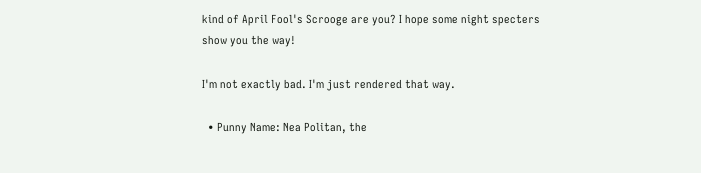kind of April Fool's Scrooge are you? I hope some night specters show you the way!

I'm not exactly bad. I'm just rendered that way.

  • Punny Name: Nea Politan, the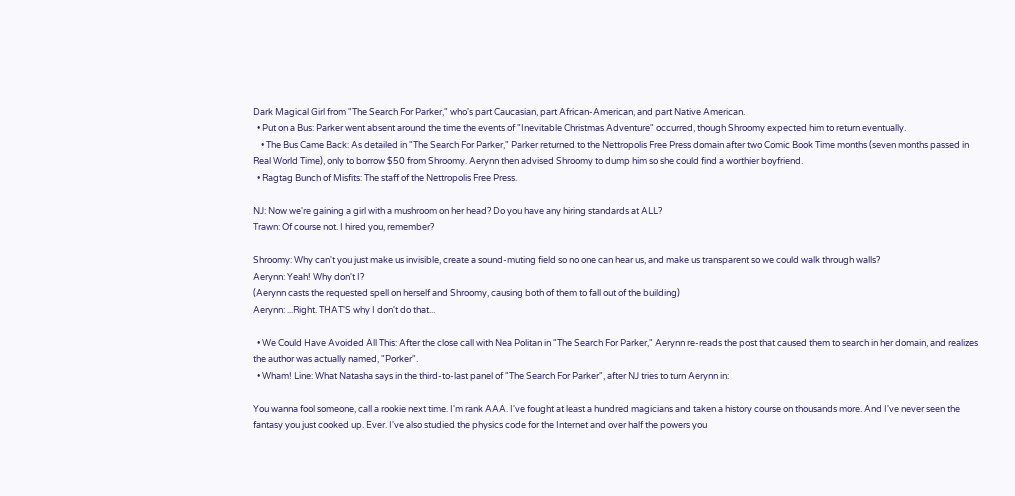Dark Magical Girl from "The Search For Parker," who's part Caucasian, part African-American, and part Native American.
  • Put on a Bus: Parker went absent around the time the events of "Inevitable Christmas Adventure" occurred, though Shroomy expected him to return eventually.
    • The Bus Came Back: As detailed in "The Search For Parker," Parker returned to the Nettropolis Free Press domain after two Comic Book Time months (seven months passed in Real World Time), only to borrow $50 from Shroomy. Aerynn then advised Shroomy to dump him so she could find a worthier boyfriend.
  • Ragtag Bunch of Misfits: The staff of the Nettropolis Free Press.

NJ: Now we're gaining a girl with a mushroom on her head? Do you have any hiring standards at ALL?
Trawn: Of course not. I hired you, remember?

Shroomy: Why can't you just make us invisible, create a sound-muting field so no one can hear us, and make us transparent so we could walk through walls?
Aerynn: Yeah! Why don't I?
(Aerynn casts the requested spell on herself and Shroomy, causing both of them to fall out of the building)
Aerynn: ...Right. THAT'S why I don't do that...

  • We Could Have Avoided All This: After the close call with Nea Politan in "The Search For Parker," Aerynn re-reads the post that caused them to search in her domain, and realizes the author was actually named, "Porker".
  • Wham! Line: What Natasha says in the third-to-last panel of "The Search For Parker", after NJ tries to turn Aerynn in:

You wanna fool someone, call a rookie next time. I'm rank AAA. I've fought at least a hundred magicians and taken a history course on thousands more. And I've never seen the fantasy you just cooked up. Ever. I've also studied the physics code for the Internet and over half the powers you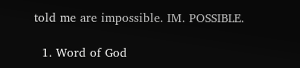told me are impossible. IM. POSSIBLE.

  1. Word of God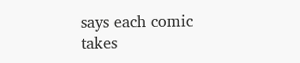says each comic takes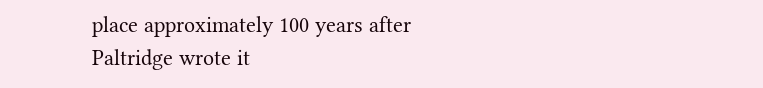place approximately 100 years after Paltridge wrote it